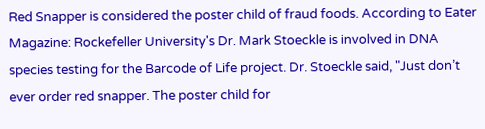Red Snapper is considered the poster child of fraud foods. According to Eater Magazine: Rockefeller University's Dr. Mark Stoeckle is involved in DNA species testing for the Barcode of Life project. Dr. Stoeckle said, "Just don’t ever order red snapper. The poster child for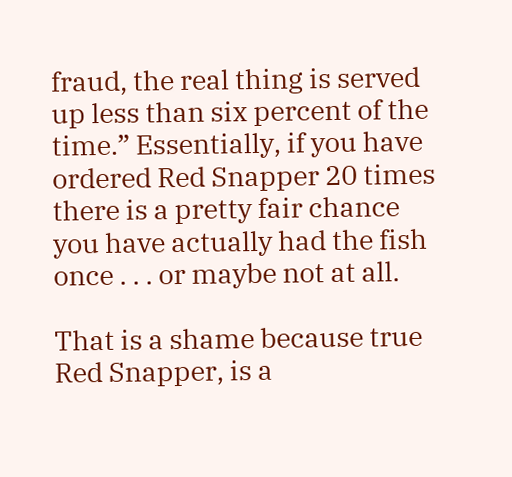fraud, the real thing is served up less than six percent of the time.” Essentially, if you have ordered Red Snapper 20 times there is a pretty fair chance you have actually had the fish once . . . or maybe not at all.

That is a shame because true Red Snapper, is a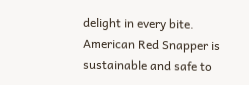delight in every bite. American Red Snapper is sustainable and safe to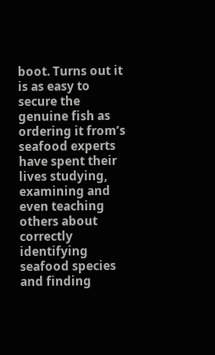boot. Turns out it is as easy to secure the genuine fish as ordering it from’s seafood experts have spent their lives studying, examining and even teaching others about correctly identifying seafood species and finding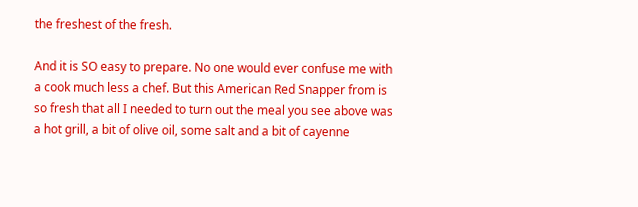the freshest of the fresh.

And it is SO easy to prepare. No one would ever confuse me with a cook much less a chef. But this American Red Snapper from is so fresh that all I needed to turn out the meal you see above was a hot grill, a bit of olive oil, some salt and a bit of cayenne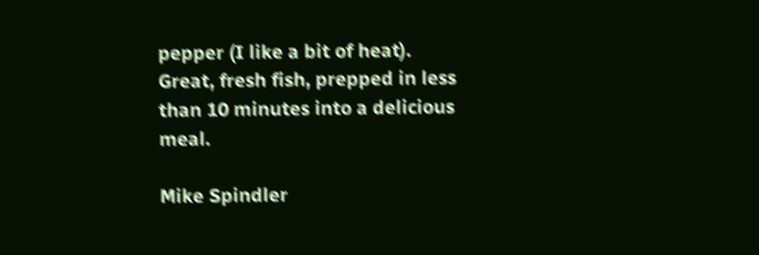pepper (I like a bit of heat). Great, fresh fish, prepped in less than 10 minutes into a delicious meal.

Mike Spindler